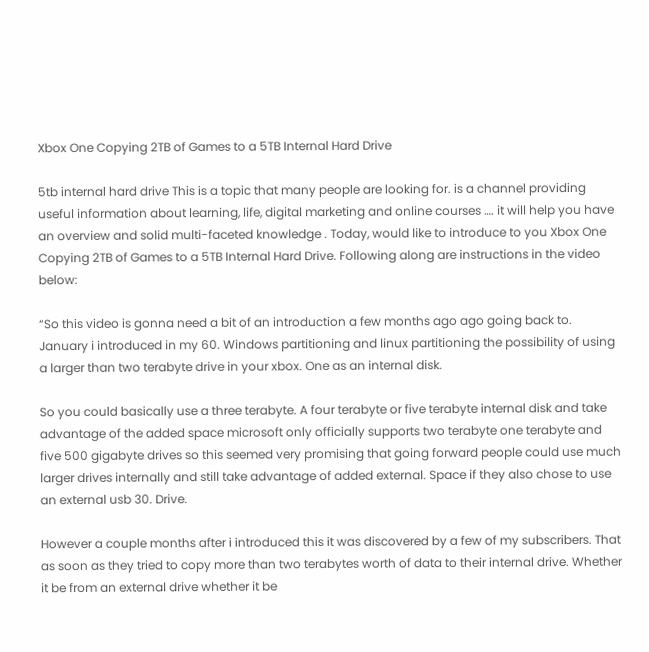Xbox One Copying 2TB of Games to a 5TB Internal Hard Drive

5tb internal hard drive This is a topic that many people are looking for. is a channel providing useful information about learning, life, digital marketing and online courses …. it will help you have an overview and solid multi-faceted knowledge . Today, would like to introduce to you Xbox One Copying 2TB of Games to a 5TB Internal Hard Drive. Following along are instructions in the video below:

“So this video is gonna need a bit of an introduction a few months ago ago going back to. January i introduced in my 60. Windows partitioning and linux partitioning the possibility of using a larger than two terabyte drive in your xbox. One as an internal disk.

So you could basically use a three terabyte. A four terabyte or five terabyte internal disk and take advantage of the added space microsoft only officially supports two terabyte one terabyte and five 500 gigabyte drives so this seemed very promising that going forward people could use much larger drives internally and still take advantage of added external. Space if they also chose to use an external usb 30. Drive.

However a couple months after i introduced this it was discovered by a few of my subscribers. That as soon as they tried to copy more than two terabytes worth of data to their internal drive. Whether it be from an external drive whether it be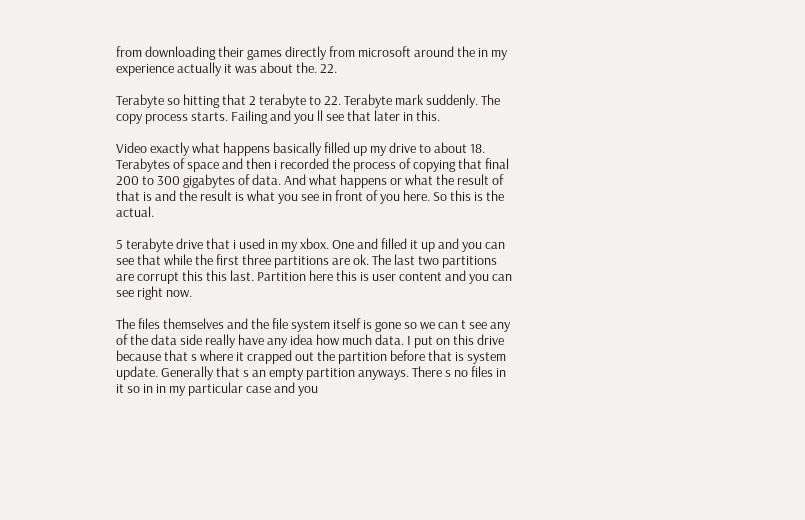from downloading their games directly from microsoft around the in my experience actually it was about the. 22.

Terabyte so hitting that 2 terabyte to 22. Terabyte mark suddenly. The copy process starts. Failing and you ll see that later in this.

Video exactly what happens basically filled up my drive to about 18. Terabytes of space and then i recorded the process of copying that final 200 to 300 gigabytes of data. And what happens or what the result of that is and the result is what you see in front of you here. So this is the actual.

5 terabyte drive that i used in my xbox. One and filled it up and you can see that while the first three partitions are ok. The last two partitions are corrupt this this last. Partition here this is user content and you can see right now.

The files themselves and the file system itself is gone so we can t see any of the data side really have any idea how much data. I put on this drive because that s where it crapped out the partition before that is system update. Generally that s an empty partition anyways. There s no files in it so in in my particular case and you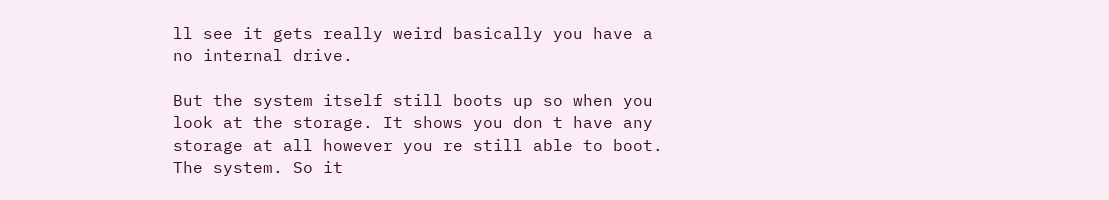ll see it gets really weird basically you have a no internal drive.

But the system itself still boots up so when you look at the storage. It shows you don t have any storage at all however you re still able to boot. The system. So it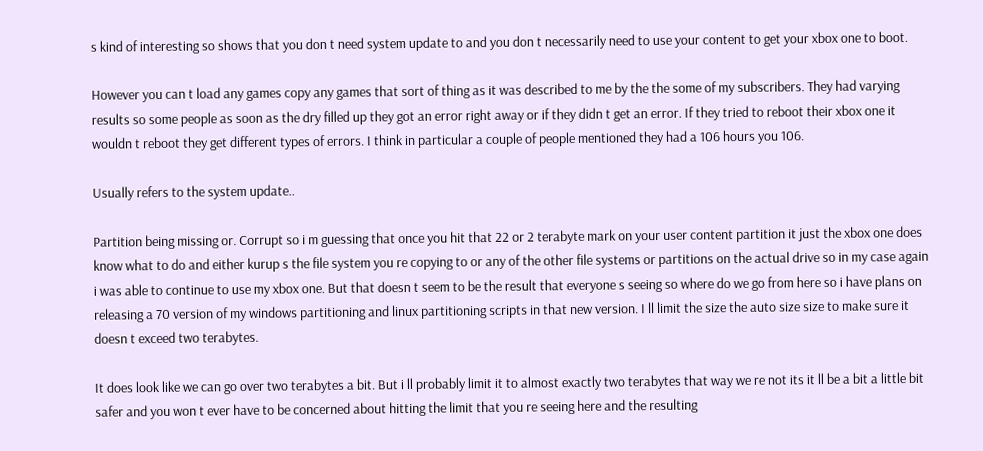s kind of interesting so shows that you don t need system update to and you don t necessarily need to use your content to get your xbox one to boot.

However you can t load any games copy any games that sort of thing as it was described to me by the the some of my subscribers. They had varying results so some people as soon as the dry filled up they got an error right away or if they didn t get an error. If they tried to reboot their xbox one it wouldn t reboot they get different types of errors. I think in particular a couple of people mentioned they had a 106 hours you 106.

Usually refers to the system update..

Partition being missing or. Corrupt so i m guessing that once you hit that 22 or 2 terabyte mark on your user content partition it just the xbox one does know what to do and either kurup s the file system you re copying to or any of the other file systems or partitions on the actual drive so in my case again i was able to continue to use my xbox one. But that doesn t seem to be the result that everyone s seeing so where do we go from here so i have plans on releasing a 70 version of my windows partitioning and linux partitioning scripts in that new version. I ll limit the size the auto size size to make sure it doesn t exceed two terabytes.

It does look like we can go over two terabytes a bit. But i ll probably limit it to almost exactly two terabytes that way we re not its it ll be a bit a little bit safer and you won t ever have to be concerned about hitting the limit that you re seeing here and the resulting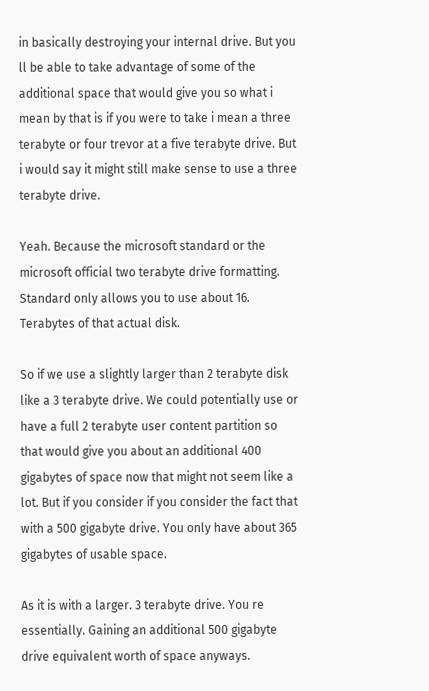in basically destroying your internal drive. But you ll be able to take advantage of some of the additional space that would give you so what i mean by that is if you were to take i mean a three terabyte or four trevor at a five terabyte drive. But i would say it might still make sense to use a three terabyte drive.

Yeah. Because the microsoft standard or the microsoft official two terabyte drive formatting. Standard only allows you to use about 16. Terabytes of that actual disk.

So if we use a slightly larger than 2 terabyte disk like a 3 terabyte drive. We could potentially use or have a full 2 terabyte user content partition so that would give you about an additional 400 gigabytes of space now that might not seem like a lot. But if you consider if you consider the fact that with a 500 gigabyte drive. You only have about 365 gigabytes of usable space.

As it is with a larger. 3 terabyte drive. You re essentially. Gaining an additional 500 gigabyte drive equivalent worth of space anyways.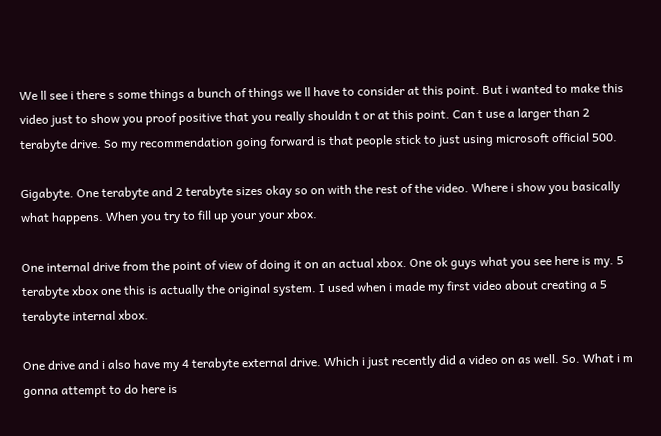We ll see i there s some things a bunch of things we ll have to consider at this point. But i wanted to make this video just to show you proof positive that you really shouldn t or at this point. Can t use a larger than 2 terabyte drive. So my recommendation going forward is that people stick to just using microsoft official 500.

Gigabyte. One terabyte and 2 terabyte sizes okay so on with the rest of the video. Where i show you basically what happens. When you try to fill up your your xbox.

One internal drive from the point of view of doing it on an actual xbox. One ok guys what you see here is my. 5 terabyte xbox one this is actually the original system. I used when i made my first video about creating a 5 terabyte internal xbox.

One drive and i also have my 4 terabyte external drive. Which i just recently did a video on as well. So. What i m gonna attempt to do here is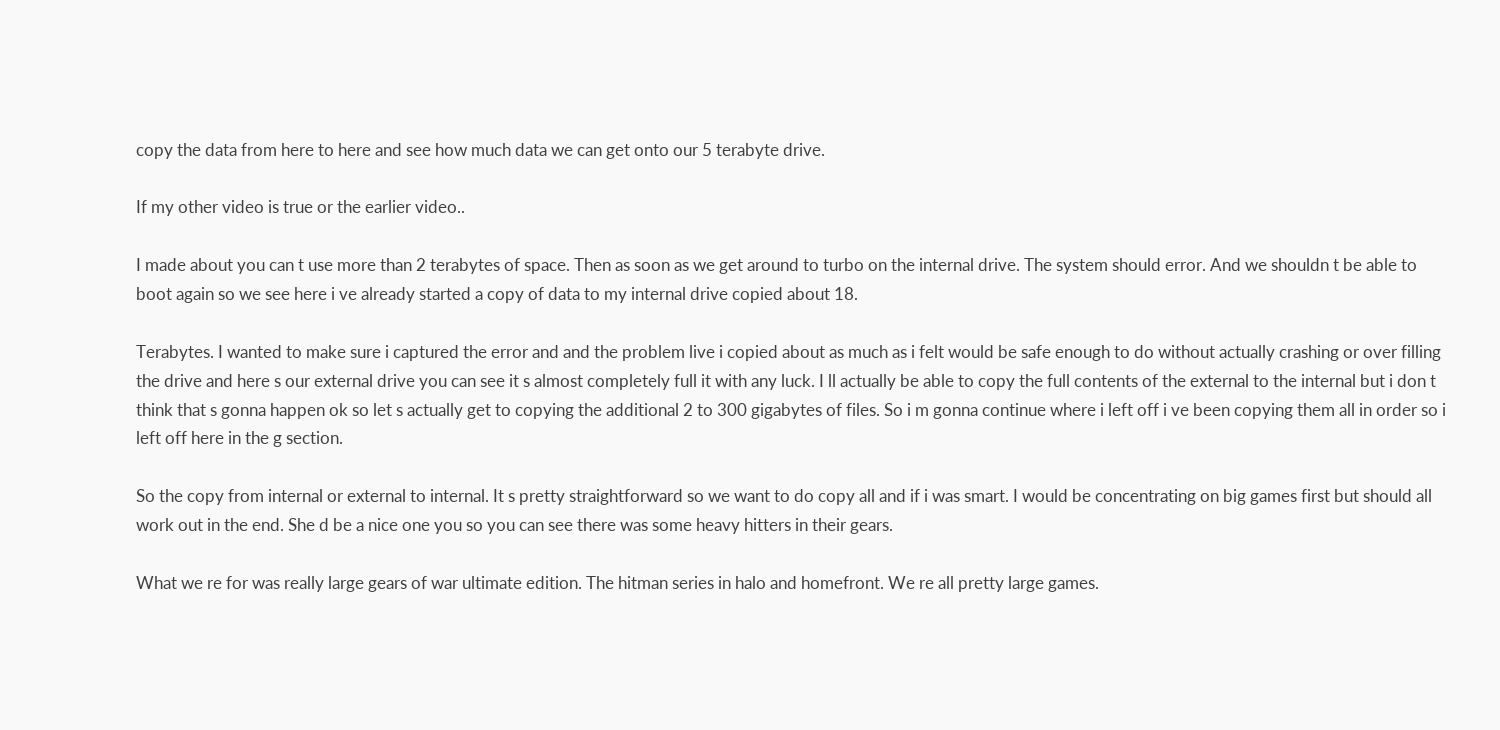copy the data from here to here and see how much data we can get onto our 5 terabyte drive.

If my other video is true or the earlier video..

I made about you can t use more than 2 terabytes of space. Then as soon as we get around to turbo on the internal drive. The system should error. And we shouldn t be able to boot again so we see here i ve already started a copy of data to my internal drive copied about 18.

Terabytes. I wanted to make sure i captured the error and and the problem live i copied about as much as i felt would be safe enough to do without actually crashing or over filling the drive and here s our external drive you can see it s almost completely full it with any luck. I ll actually be able to copy the full contents of the external to the internal but i don t think that s gonna happen ok so let s actually get to copying the additional 2 to 300 gigabytes of files. So i m gonna continue where i left off i ve been copying them all in order so i left off here in the g section.

So the copy from internal or external to internal. It s pretty straightforward so we want to do copy all and if i was smart. I would be concentrating on big games first but should all work out in the end. She d be a nice one you so you can see there was some heavy hitters in their gears.

What we re for was really large gears of war ultimate edition. The hitman series in halo and homefront. We re all pretty large games.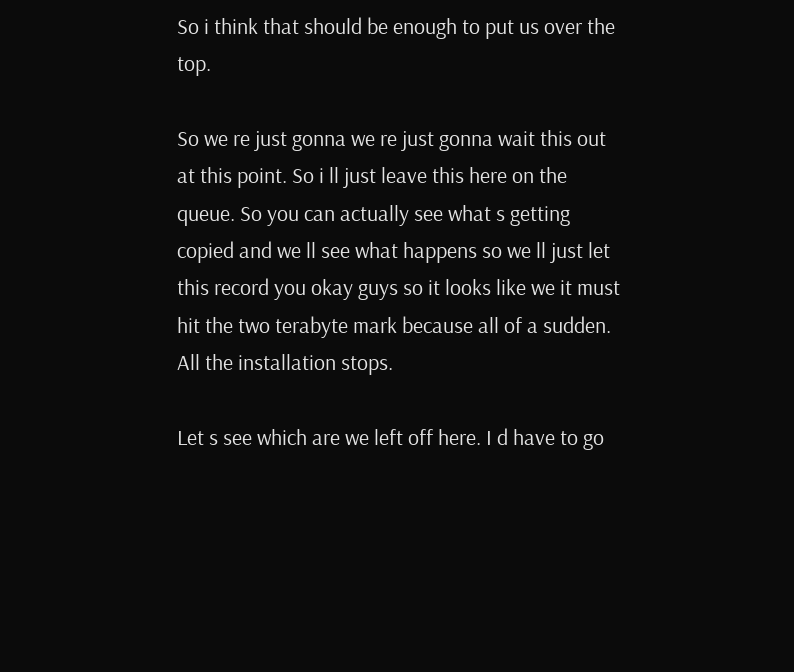So i think that should be enough to put us over the top.

So we re just gonna we re just gonna wait this out at this point. So i ll just leave this here on the queue. So you can actually see what s getting copied and we ll see what happens so we ll just let this record you okay guys so it looks like we it must hit the two terabyte mark because all of a sudden. All the installation stops.

Let s see which are we left off here. I d have to go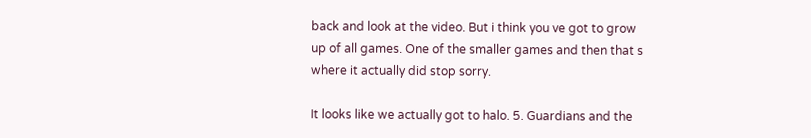back and look at the video. But i think you ve got to grow up of all games. One of the smaller games and then that s where it actually did stop sorry.

It looks like we actually got to halo. 5. Guardians and the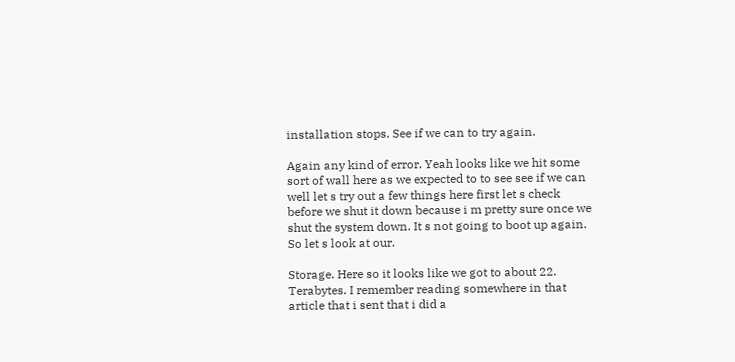installation stops. See if we can to try again.

Again any kind of error. Yeah looks like we hit some sort of wall here as we expected to to see see if we can well let s try out a few things here first let s check before we shut it down because i m pretty sure once we shut the system down. It s not going to boot up again. So let s look at our.

Storage. Here so it looks like we got to about 22. Terabytes. I remember reading somewhere in that article that i sent that i did a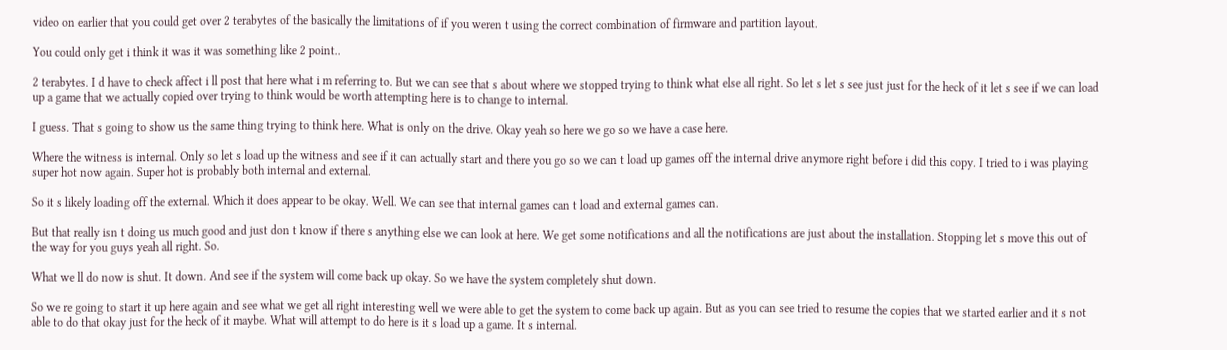video on earlier that you could get over 2 terabytes of the basically the limitations of if you weren t using the correct combination of firmware and partition layout.

You could only get i think it was it was something like 2 point..

2 terabytes. I d have to check affect i ll post that here what i m referring to. But we can see that s about where we stopped trying to think what else all right. So let s let s see just just for the heck of it let s see if we can load up a game that we actually copied over trying to think would be worth attempting here is to change to internal.

I guess. That s going to show us the same thing trying to think here. What is only on the drive. Okay yeah so here we go so we have a case here.

Where the witness is internal. Only so let s load up the witness and see if it can actually start and there you go so we can t load up games off the internal drive anymore right before i did this copy. I tried to i was playing super hot now again. Super hot is probably both internal and external.

So it s likely loading off the external. Which it does appear to be okay. Well. We can see that internal games can t load and external games can.

But that really isn t doing us much good and just don t know if there s anything else we can look at here. We get some notifications and all the notifications are just about the installation. Stopping let s move this out of the way for you guys yeah all right. So.

What we ll do now is shut. It down. And see if the system will come back up okay. So we have the system completely shut down.

So we re going to start it up here again and see what we get all right interesting well we were able to get the system to come back up again. But as you can see tried to resume the copies that we started earlier and it s not able to do that okay just for the heck of it maybe. What will attempt to do here is it s load up a game. It s internal.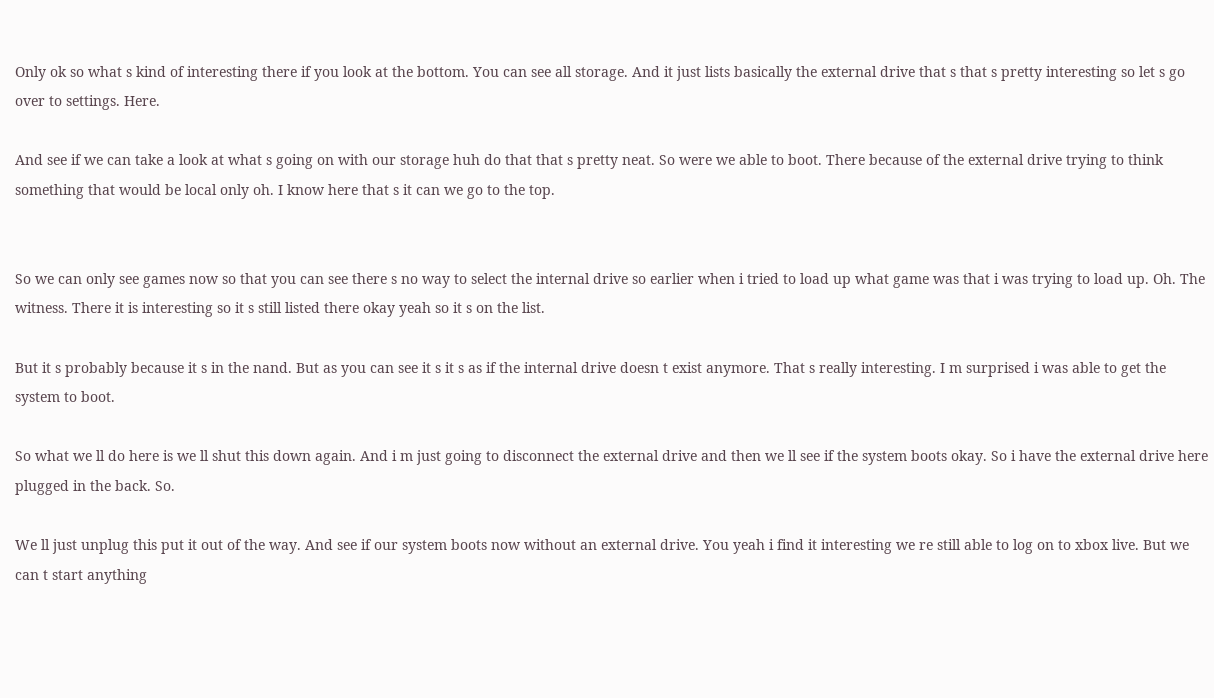Only ok so what s kind of interesting there if you look at the bottom. You can see all storage. And it just lists basically the external drive that s that s pretty interesting so let s go over to settings. Here.

And see if we can take a look at what s going on with our storage huh do that that s pretty neat. So were we able to boot. There because of the external drive trying to think something that would be local only oh. I know here that s it can we go to the top.


So we can only see games now so that you can see there s no way to select the internal drive so earlier when i tried to load up what game was that i was trying to load up. Oh. The witness. There it is interesting so it s still listed there okay yeah so it s on the list.

But it s probably because it s in the nand. But as you can see it s it s as if the internal drive doesn t exist anymore. That s really interesting. I m surprised i was able to get the system to boot.

So what we ll do here is we ll shut this down again. And i m just going to disconnect the external drive and then we ll see if the system boots okay. So i have the external drive here plugged in the back. So.

We ll just unplug this put it out of the way. And see if our system boots now without an external drive. You yeah i find it interesting we re still able to log on to xbox live. But we can t start anything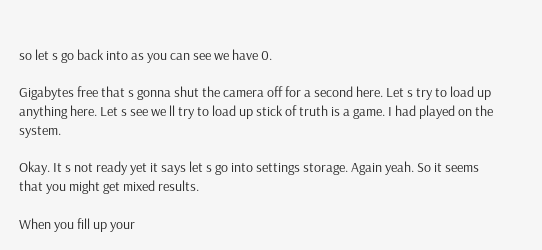so let s go back into as you can see we have 0.

Gigabytes free that s gonna shut the camera off for a second here. Let s try to load up anything here. Let s see we ll try to load up stick of truth is a game. I had played on the system.

Okay. It s not ready yet it says let s go into settings storage. Again yeah. So it seems that you might get mixed results.

When you fill up your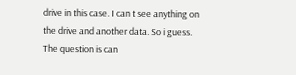drive in this case. I can t see anything on the drive and another data. So i guess. The question is can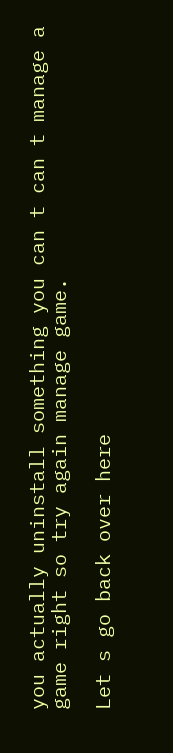you actually uninstall something you can t can t manage a game right so try again manage game.

Let s go back over here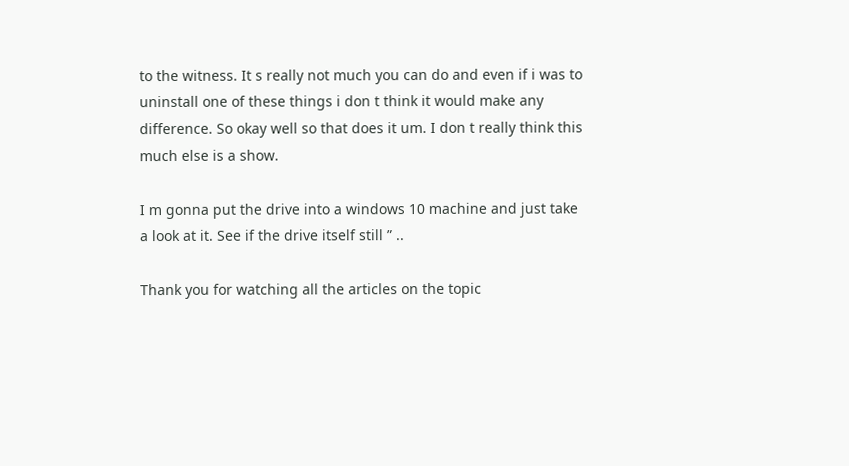to the witness. It s really not much you can do and even if i was to uninstall one of these things i don t think it would make any difference. So okay well so that does it um. I don t really think this much else is a show.

I m gonna put the drive into a windows 10 machine and just take a look at it. See if the drive itself still ” ..

Thank you for watching all the articles on the topic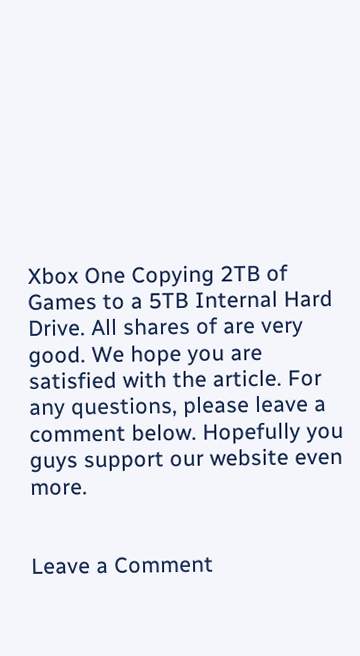Xbox One Copying 2TB of Games to a 5TB Internal Hard Drive. All shares of are very good. We hope you are satisfied with the article. For any questions, please leave a comment below. Hopefully you guys support our website even more.


Leave a Comment